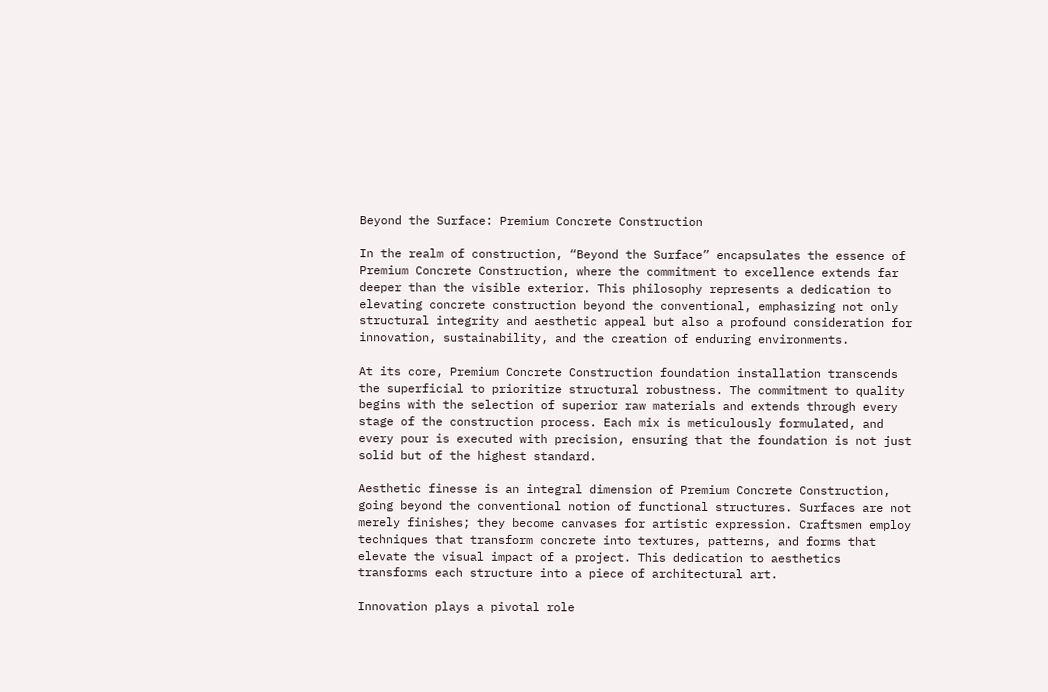Beyond the Surface: Premium Concrete Construction

In the realm of construction, “Beyond the Surface” encapsulates the essence of Premium Concrete Construction, where the commitment to excellence extends far deeper than the visible exterior. This philosophy represents a dedication to elevating concrete construction beyond the conventional, emphasizing not only structural integrity and aesthetic appeal but also a profound consideration for innovation, sustainability, and the creation of enduring environments.

At its core, Premium Concrete Construction foundation installation transcends the superficial to prioritize structural robustness. The commitment to quality begins with the selection of superior raw materials and extends through every stage of the construction process. Each mix is meticulously formulated, and every pour is executed with precision, ensuring that the foundation is not just solid but of the highest standard.

Aesthetic finesse is an integral dimension of Premium Concrete Construction, going beyond the conventional notion of functional structures. Surfaces are not merely finishes; they become canvases for artistic expression. Craftsmen employ techniques that transform concrete into textures, patterns, and forms that elevate the visual impact of a project. This dedication to aesthetics transforms each structure into a piece of architectural art.

Innovation plays a pivotal role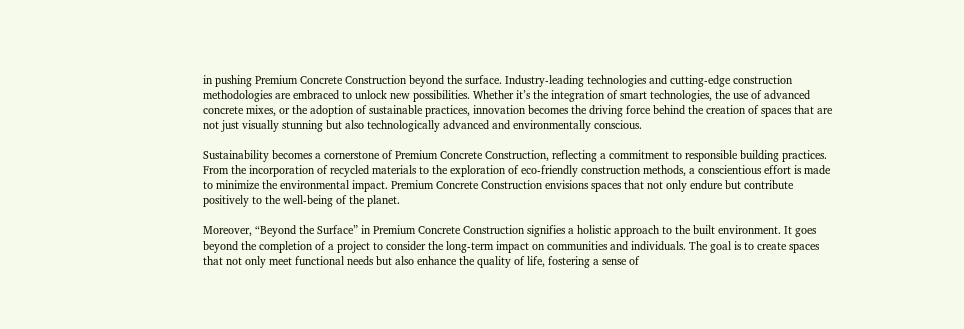in pushing Premium Concrete Construction beyond the surface. Industry-leading technologies and cutting-edge construction methodologies are embraced to unlock new possibilities. Whether it’s the integration of smart technologies, the use of advanced concrete mixes, or the adoption of sustainable practices, innovation becomes the driving force behind the creation of spaces that are not just visually stunning but also technologically advanced and environmentally conscious.

Sustainability becomes a cornerstone of Premium Concrete Construction, reflecting a commitment to responsible building practices. From the incorporation of recycled materials to the exploration of eco-friendly construction methods, a conscientious effort is made to minimize the environmental impact. Premium Concrete Construction envisions spaces that not only endure but contribute positively to the well-being of the planet.

Moreover, “Beyond the Surface” in Premium Concrete Construction signifies a holistic approach to the built environment. It goes beyond the completion of a project to consider the long-term impact on communities and individuals. The goal is to create spaces that not only meet functional needs but also enhance the quality of life, fostering a sense of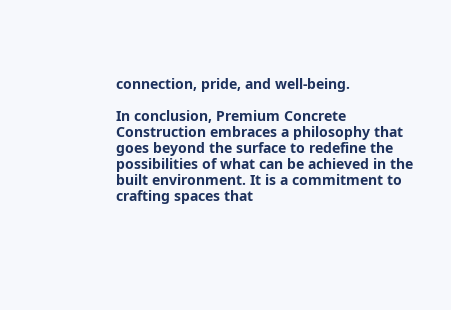connection, pride, and well-being.

In conclusion, Premium Concrete Construction embraces a philosophy that goes beyond the surface to redefine the possibilities of what can be achieved in the built environment. It is a commitment to crafting spaces that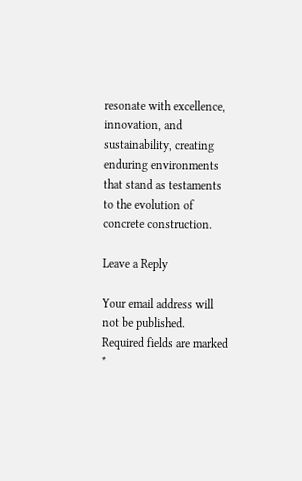resonate with excellence, innovation, and sustainability, creating enduring environments that stand as testaments to the evolution of concrete construction.

Leave a Reply

Your email address will not be published. Required fields are marked *